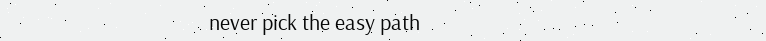never pick the easy path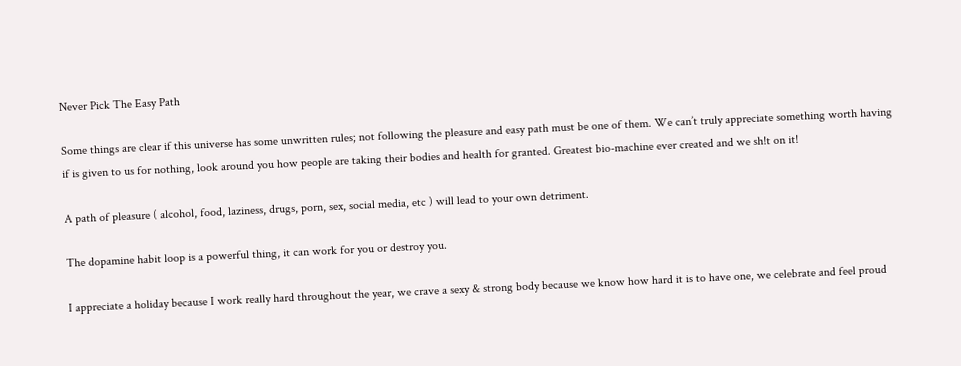Never Pick The Easy Path

Some things are clear if this universe has some unwritten rules; not following the pleasure and easy path must be one of them. We can’t truly appreciate something worth having if is given to us for nothing, look around you how people are taking their bodies and health for granted. Greatest bio-machine ever created and we sh!t on it!

A path of pleasure ( alcohol, food, laziness, drugs, porn, sex, social media, etc ) will lead to your own detriment.

The dopamine habit loop is a powerful thing, it can work for you or destroy you.

I appreciate a holiday because I work really hard throughout the year, we crave a sexy & strong body because we know how hard it is to have one, we celebrate and feel proud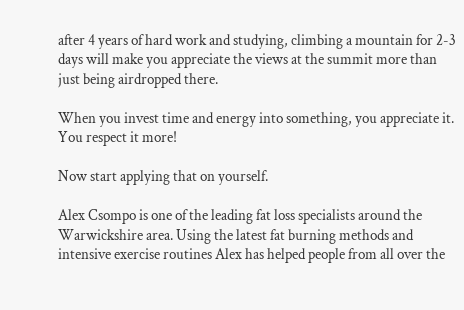after 4 years of hard work and studying, climbing a mountain for 2-3 days will make you appreciate the views at the summit more than just being airdropped there.

When you invest time and energy into something, you appreciate it. You respect it more!

Now start applying that on yourself.

Alex Csompo is one of the leading fat loss specialists around the Warwickshire area. Using the latest fat burning methods and intensive exercise routines Alex has helped people from all over the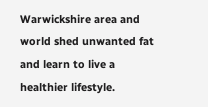Warwickshire area and world shed unwanted fat and learn to live a healthier lifestyle.